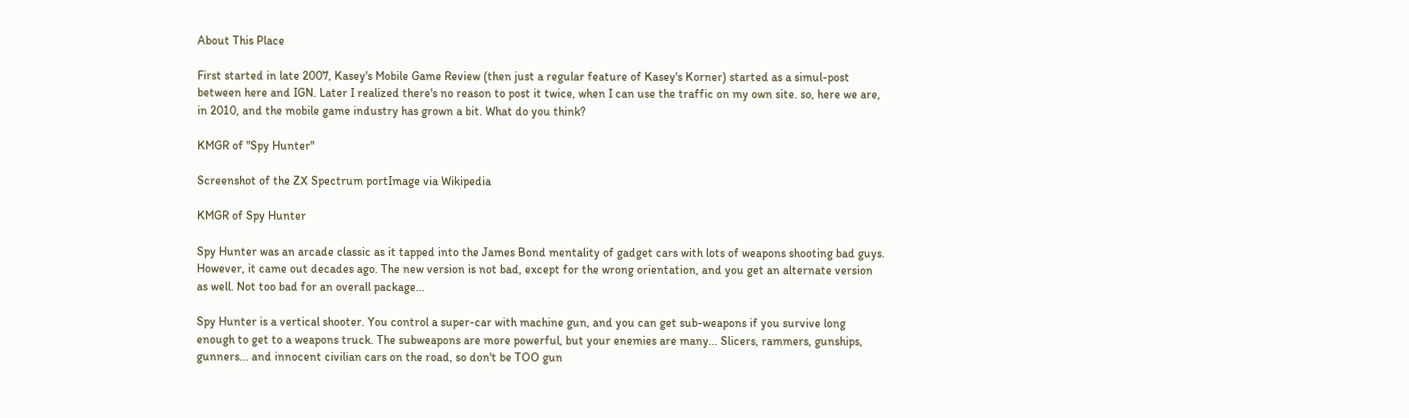About This Place

First started in late 2007, Kasey's Mobile Game Review (then just a regular feature of Kasey's Korner) started as a simul-post between here and IGN. Later I realized there's no reason to post it twice, when I can use the traffic on my own site. so, here we are, in 2010, and the mobile game industry has grown a bit. What do you think?

KMGR of "Spy Hunter"

Screenshot of the ZX Spectrum portImage via Wikipedia

KMGR of Spy Hunter

Spy Hunter was an arcade classic as it tapped into the James Bond mentality of gadget cars with lots of weapons shooting bad guys. However, it came out decades ago. The new version is not bad, except for the wrong orientation, and you get an alternate version as well. Not too bad for an overall package...

Spy Hunter is a vertical shooter. You control a super-car with machine gun, and you can get sub-weapons if you survive long enough to get to a weapons truck. The subweapons are more powerful, but your enemies are many... Slicers, rammers, gunships, gunners... and innocent civilian cars on the road, so don't be TOO gun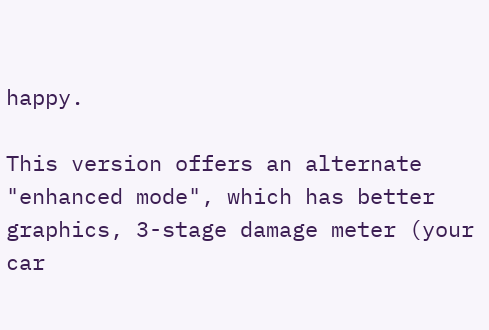happy.

This version offers an alternate "enhanced mode", which has better graphics, 3-stage damage meter (your car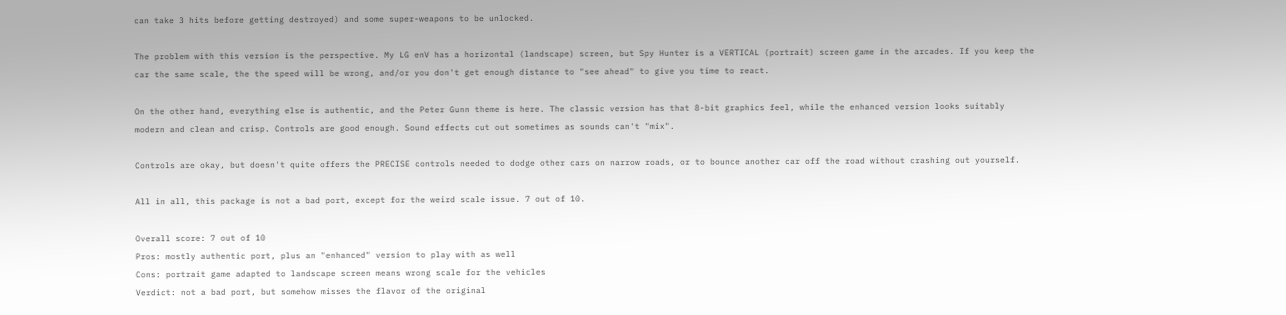can take 3 hits before getting destroyed) and some super-weapons to be unlocked.

The problem with this version is the perspective. My LG enV has a horizontal (landscape) screen, but Spy Hunter is a VERTICAL (portrait) screen game in the arcades. If you keep the car the same scale, the the speed will be wrong, and/or you don't get enough distance to "see ahead" to give you time to react.

On the other hand, everything else is authentic, and the Peter Gunn theme is here. The classic version has that 8-bit graphics feel, while the enhanced version looks suitably modern and clean and crisp. Controls are good enough. Sound effects cut out sometimes as sounds can't "mix".

Controls are okay, but doesn't quite offers the PRECISE controls needed to dodge other cars on narrow roads, or to bounce another car off the road without crashing out yourself.

All in all, this package is not a bad port, except for the weird scale issue. 7 out of 10.

Overall score: 7 out of 10
Pros: mostly authentic port, plus an "enhanced" version to play with as well
Cons: portrait game adapted to landscape screen means wrong scale for the vehicles
Verdict: not a bad port, but somehow misses the flavor of the original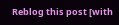Reblog this post [with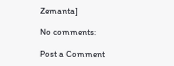Zemanta]

No comments:

Post a Comment